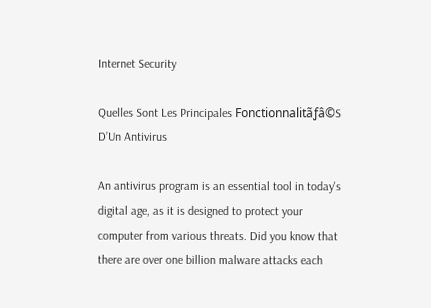Internet Security

Quelles Sont Les Principales Fonctionnalitãƒâ©S D’Un Antivirus

An antivirus program is an essential tool in today's digital age, as it is designed to protect your computer from various threats. Did you know that there are over one billion malware attacks each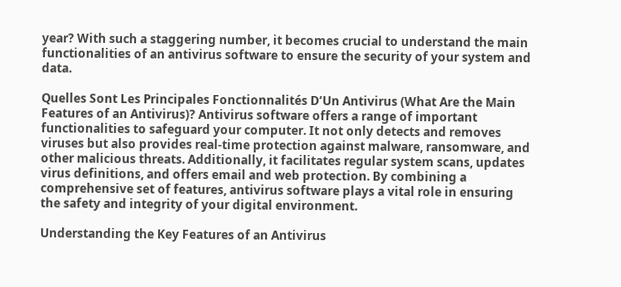year? With such a staggering number, it becomes crucial to understand the main functionalities of an antivirus software to ensure the security of your system and data.

Quelles Sont Les Principales Fonctionnalités D’Un Antivirus (What Are the Main Features of an Antivirus)? Antivirus software offers a range of important functionalities to safeguard your computer. It not only detects and removes viruses but also provides real-time protection against malware, ransomware, and other malicious threats. Additionally, it facilitates regular system scans, updates virus definitions, and offers email and web protection. By combining a comprehensive set of features, antivirus software plays a vital role in ensuring the safety and integrity of your digital environment.

Understanding the Key Features of an Antivirus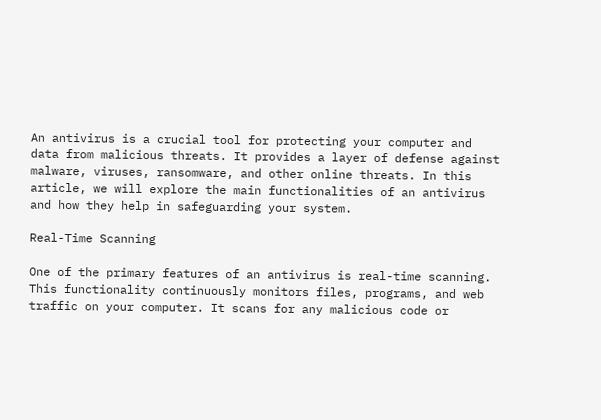An antivirus is a crucial tool for protecting your computer and data from malicious threats. It provides a layer of defense against malware, viruses, ransomware, and other online threats. In this article, we will explore the main functionalities of an antivirus and how they help in safeguarding your system.

Real-Time Scanning

One of the primary features of an antivirus is real-time scanning. This functionality continuously monitors files, programs, and web traffic on your computer. It scans for any malicious code or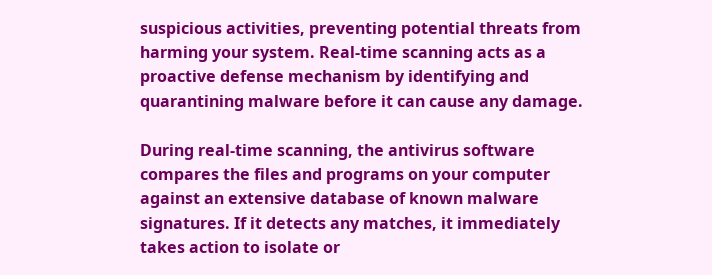suspicious activities, preventing potential threats from harming your system. Real-time scanning acts as a proactive defense mechanism by identifying and quarantining malware before it can cause any damage.

During real-time scanning, the antivirus software compares the files and programs on your computer against an extensive database of known malware signatures. If it detects any matches, it immediately takes action to isolate or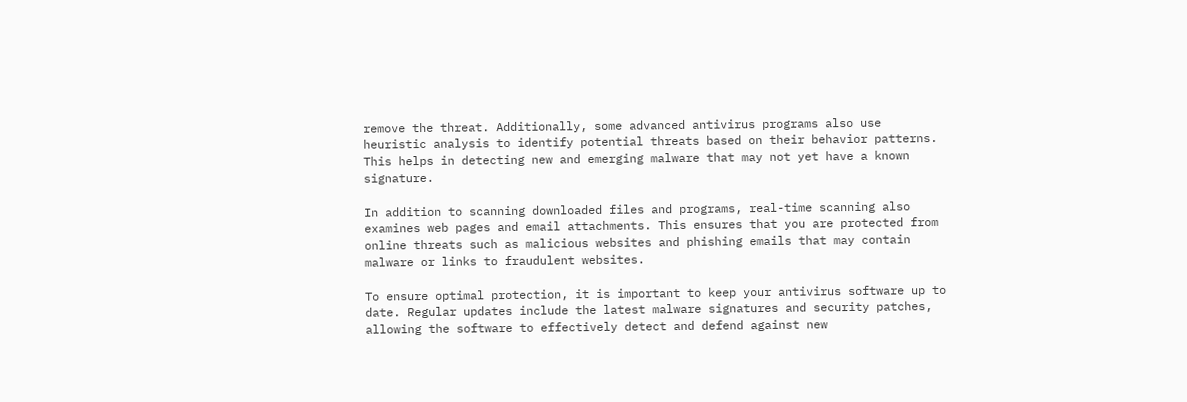remove the threat. Additionally, some advanced antivirus programs also use heuristic analysis to identify potential threats based on their behavior patterns. This helps in detecting new and emerging malware that may not yet have a known signature.

In addition to scanning downloaded files and programs, real-time scanning also examines web pages and email attachments. This ensures that you are protected from online threats such as malicious websites and phishing emails that may contain malware or links to fraudulent websites.

To ensure optimal protection, it is important to keep your antivirus software up to date. Regular updates include the latest malware signatures and security patches, allowing the software to effectively detect and defend against new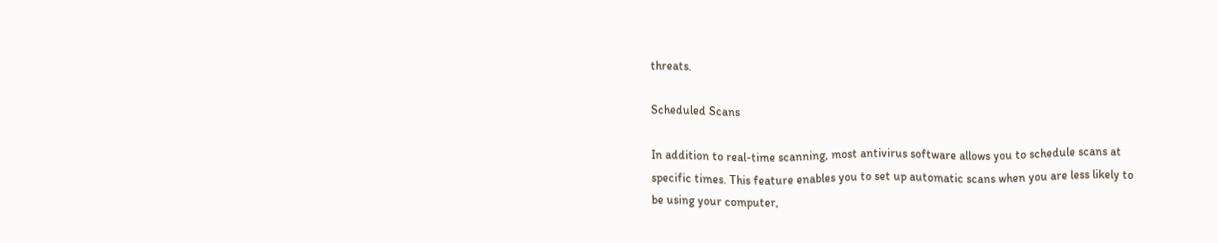threats.

Scheduled Scans

In addition to real-time scanning, most antivirus software allows you to schedule scans at specific times. This feature enables you to set up automatic scans when you are less likely to be using your computer,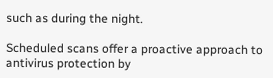such as during the night.

Scheduled scans offer a proactive approach to antivirus protection by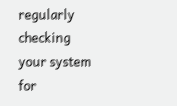regularly checking your system for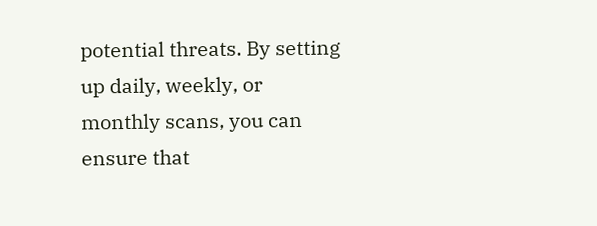potential threats. By setting up daily, weekly, or monthly scans, you can ensure that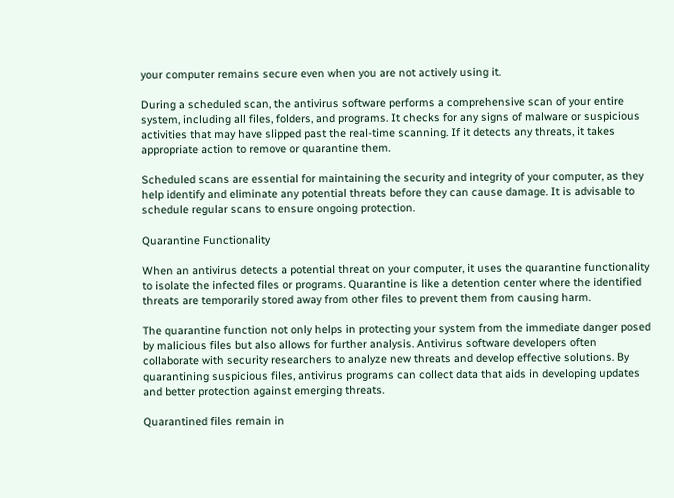your computer remains secure even when you are not actively using it.

During a scheduled scan, the antivirus software performs a comprehensive scan of your entire system, including all files, folders, and programs. It checks for any signs of malware or suspicious activities that may have slipped past the real-time scanning. If it detects any threats, it takes appropriate action to remove or quarantine them.

Scheduled scans are essential for maintaining the security and integrity of your computer, as they help identify and eliminate any potential threats before they can cause damage. It is advisable to schedule regular scans to ensure ongoing protection.

Quarantine Functionality

When an antivirus detects a potential threat on your computer, it uses the quarantine functionality to isolate the infected files or programs. Quarantine is like a detention center where the identified threats are temporarily stored away from other files to prevent them from causing harm.

The quarantine function not only helps in protecting your system from the immediate danger posed by malicious files but also allows for further analysis. Antivirus software developers often collaborate with security researchers to analyze new threats and develop effective solutions. By quarantining suspicious files, antivirus programs can collect data that aids in developing updates and better protection against emerging threats.

Quarantined files remain in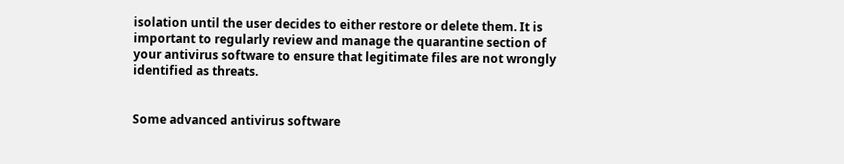isolation until the user decides to either restore or delete them. It is important to regularly review and manage the quarantine section of your antivirus software to ensure that legitimate files are not wrongly identified as threats.


Some advanced antivirus software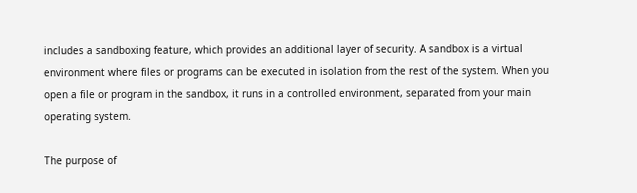includes a sandboxing feature, which provides an additional layer of security. A sandbox is a virtual environment where files or programs can be executed in isolation from the rest of the system. When you open a file or program in the sandbox, it runs in a controlled environment, separated from your main operating system.

The purpose of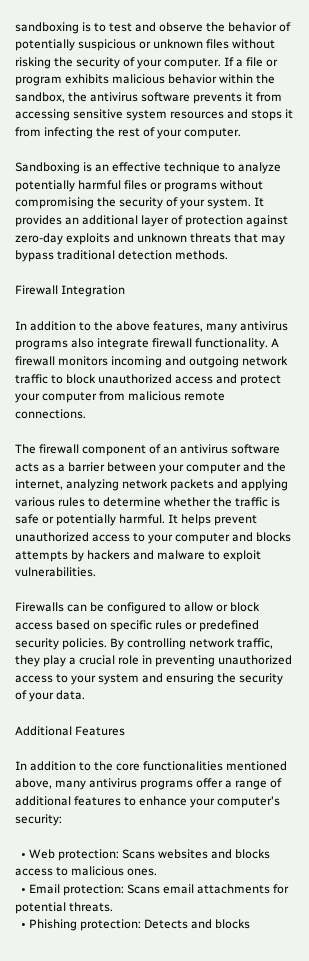sandboxing is to test and observe the behavior of potentially suspicious or unknown files without risking the security of your computer. If a file or program exhibits malicious behavior within the sandbox, the antivirus software prevents it from accessing sensitive system resources and stops it from infecting the rest of your computer.

Sandboxing is an effective technique to analyze potentially harmful files or programs without compromising the security of your system. It provides an additional layer of protection against zero-day exploits and unknown threats that may bypass traditional detection methods.

Firewall Integration

In addition to the above features, many antivirus programs also integrate firewall functionality. A firewall monitors incoming and outgoing network traffic to block unauthorized access and protect your computer from malicious remote connections.

The firewall component of an antivirus software acts as a barrier between your computer and the internet, analyzing network packets and applying various rules to determine whether the traffic is safe or potentially harmful. It helps prevent unauthorized access to your computer and blocks attempts by hackers and malware to exploit vulnerabilities.

Firewalls can be configured to allow or block access based on specific rules or predefined security policies. By controlling network traffic, they play a crucial role in preventing unauthorized access to your system and ensuring the security of your data.

Additional Features

In addition to the core functionalities mentioned above, many antivirus programs offer a range of additional features to enhance your computer's security:

  • Web protection: Scans websites and blocks access to malicious ones.
  • Email protection: Scans email attachments for potential threats.
  • Phishing protection: Detects and blocks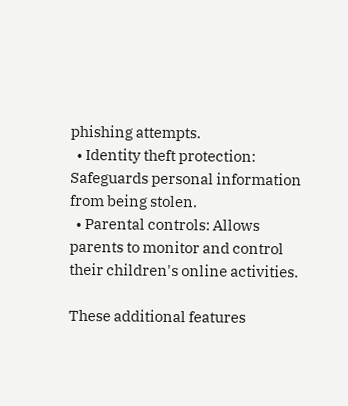phishing attempts.
  • Identity theft protection: Safeguards personal information from being stolen.
  • Parental controls: Allows parents to monitor and control their children's online activities.

These additional features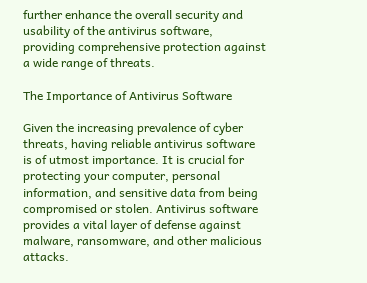further enhance the overall security and usability of the antivirus software, providing comprehensive protection against a wide range of threats.

The Importance of Antivirus Software

Given the increasing prevalence of cyber threats, having reliable antivirus software is of utmost importance. It is crucial for protecting your computer, personal information, and sensitive data from being compromised or stolen. Antivirus software provides a vital layer of defense against malware, ransomware, and other malicious attacks.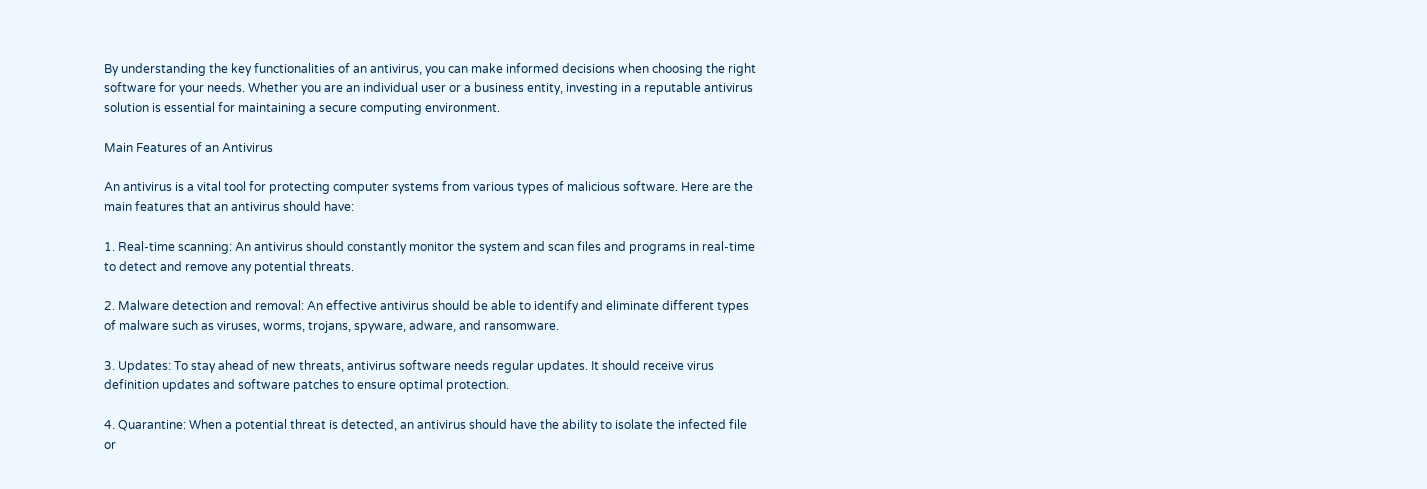By understanding the key functionalities of an antivirus, you can make informed decisions when choosing the right software for your needs. Whether you are an individual user or a business entity, investing in a reputable antivirus solution is essential for maintaining a secure computing environment.

Main Features of an Antivirus

An antivirus is a vital tool for protecting computer systems from various types of malicious software. Here are the main features that an antivirus should have:

1. Real-time scanning: An antivirus should constantly monitor the system and scan files and programs in real-time to detect and remove any potential threats.

2. Malware detection and removal: An effective antivirus should be able to identify and eliminate different types of malware such as viruses, worms, trojans, spyware, adware, and ransomware.

3. Updates: To stay ahead of new threats, antivirus software needs regular updates. It should receive virus definition updates and software patches to ensure optimal protection.

4. Quarantine: When a potential threat is detected, an antivirus should have the ability to isolate the infected file or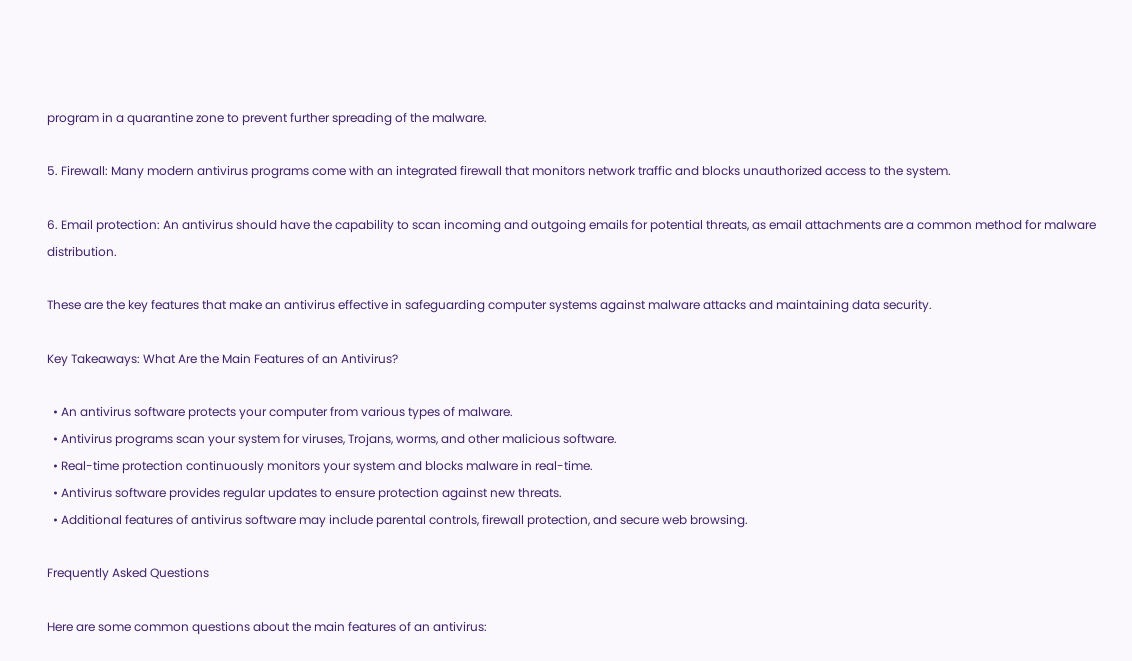program in a quarantine zone to prevent further spreading of the malware.

5. Firewall: Many modern antivirus programs come with an integrated firewall that monitors network traffic and blocks unauthorized access to the system.

6. Email protection: An antivirus should have the capability to scan incoming and outgoing emails for potential threats, as email attachments are a common method for malware distribution.

These are the key features that make an antivirus effective in safeguarding computer systems against malware attacks and maintaining data security.

Key Takeaways: What Are the Main Features of an Antivirus?

  • An antivirus software protects your computer from various types of malware.
  • Antivirus programs scan your system for viruses, Trojans, worms, and other malicious software.
  • Real-time protection continuously monitors your system and blocks malware in real-time.
  • Antivirus software provides regular updates to ensure protection against new threats.
  • Additional features of antivirus software may include parental controls, firewall protection, and secure web browsing.

Frequently Asked Questions

Here are some common questions about the main features of an antivirus: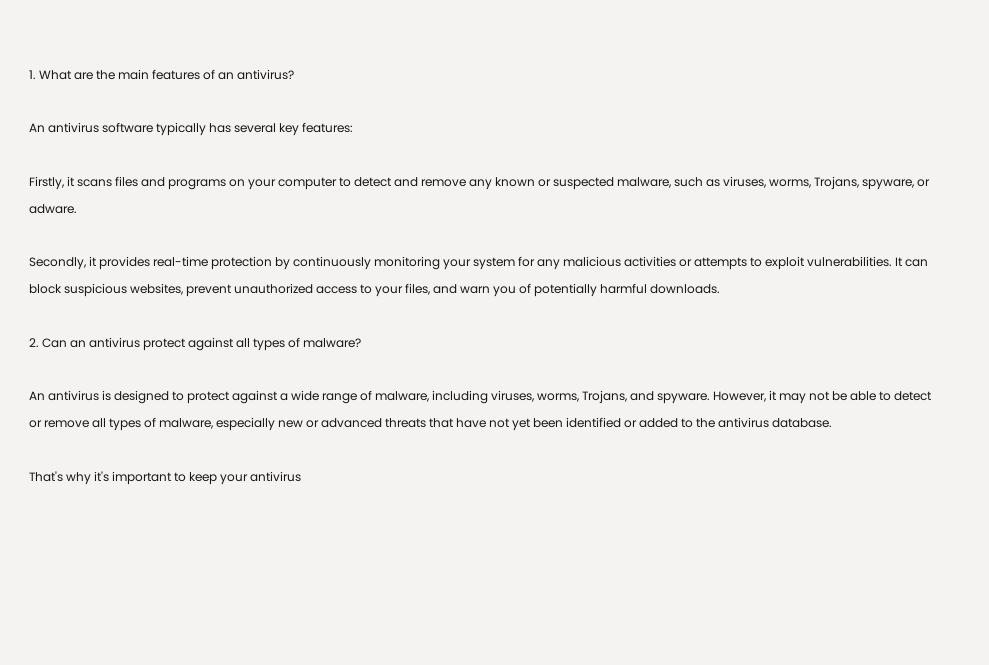1. What are the main features of an antivirus?

An antivirus software typically has several key features:

Firstly, it scans files and programs on your computer to detect and remove any known or suspected malware, such as viruses, worms, Trojans, spyware, or adware.

Secondly, it provides real-time protection by continuously monitoring your system for any malicious activities or attempts to exploit vulnerabilities. It can block suspicious websites, prevent unauthorized access to your files, and warn you of potentially harmful downloads.

2. Can an antivirus protect against all types of malware?

An antivirus is designed to protect against a wide range of malware, including viruses, worms, Trojans, and spyware. However, it may not be able to detect or remove all types of malware, especially new or advanced threats that have not yet been identified or added to the antivirus database.

That's why it's important to keep your antivirus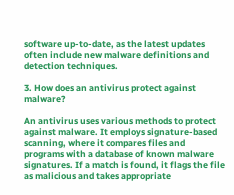software up-to-date, as the latest updates often include new malware definitions and detection techniques.

3. How does an antivirus protect against malware?

An antivirus uses various methods to protect against malware. It employs signature-based scanning, where it compares files and programs with a database of known malware signatures. If a match is found, it flags the file as malicious and takes appropriate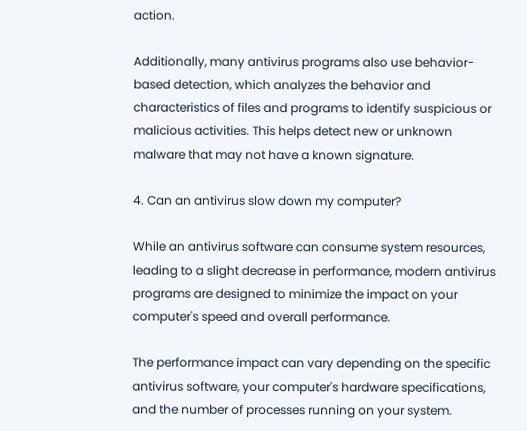action.

Additionally, many antivirus programs also use behavior-based detection, which analyzes the behavior and characteristics of files and programs to identify suspicious or malicious activities. This helps detect new or unknown malware that may not have a known signature.

4. Can an antivirus slow down my computer?

While an antivirus software can consume system resources, leading to a slight decrease in performance, modern antivirus programs are designed to minimize the impact on your computer's speed and overall performance.

The performance impact can vary depending on the specific antivirus software, your computer's hardware specifications, and the number of processes running on your system.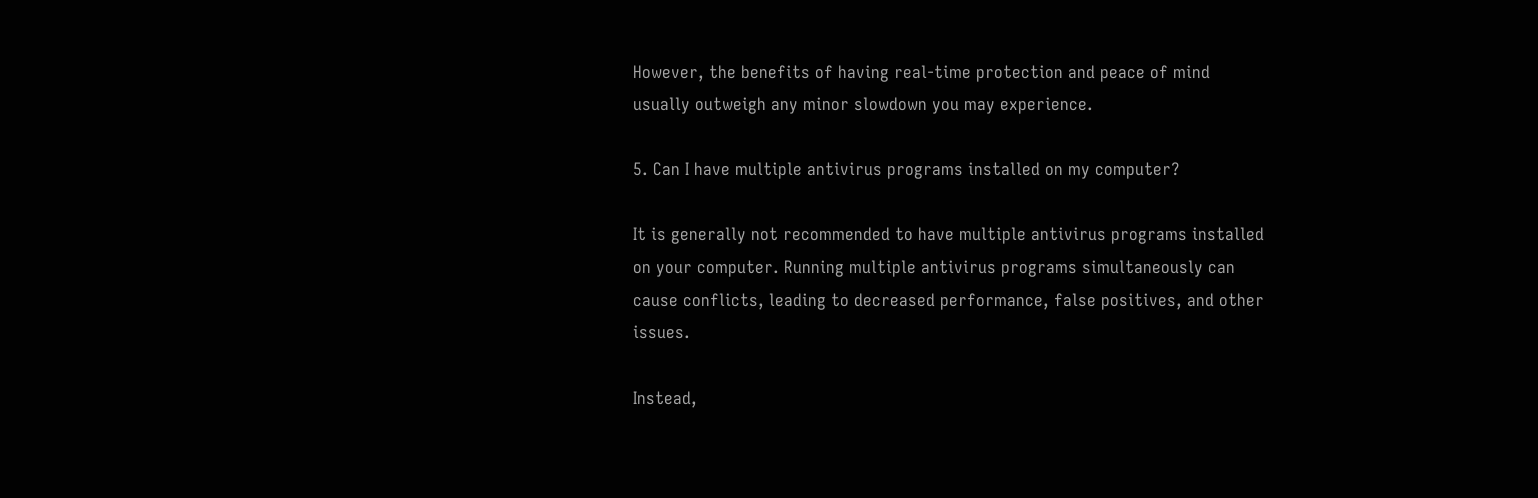However, the benefits of having real-time protection and peace of mind usually outweigh any minor slowdown you may experience.

5. Can I have multiple antivirus programs installed on my computer?

It is generally not recommended to have multiple antivirus programs installed on your computer. Running multiple antivirus programs simultaneously can cause conflicts, leading to decreased performance, false positives, and other issues.

Instead,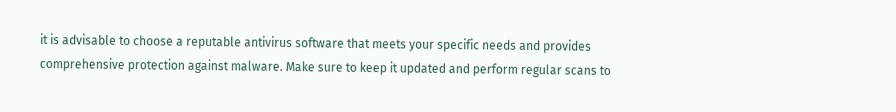it is advisable to choose a reputable antivirus software that meets your specific needs and provides comprehensive protection against malware. Make sure to keep it updated and perform regular scans to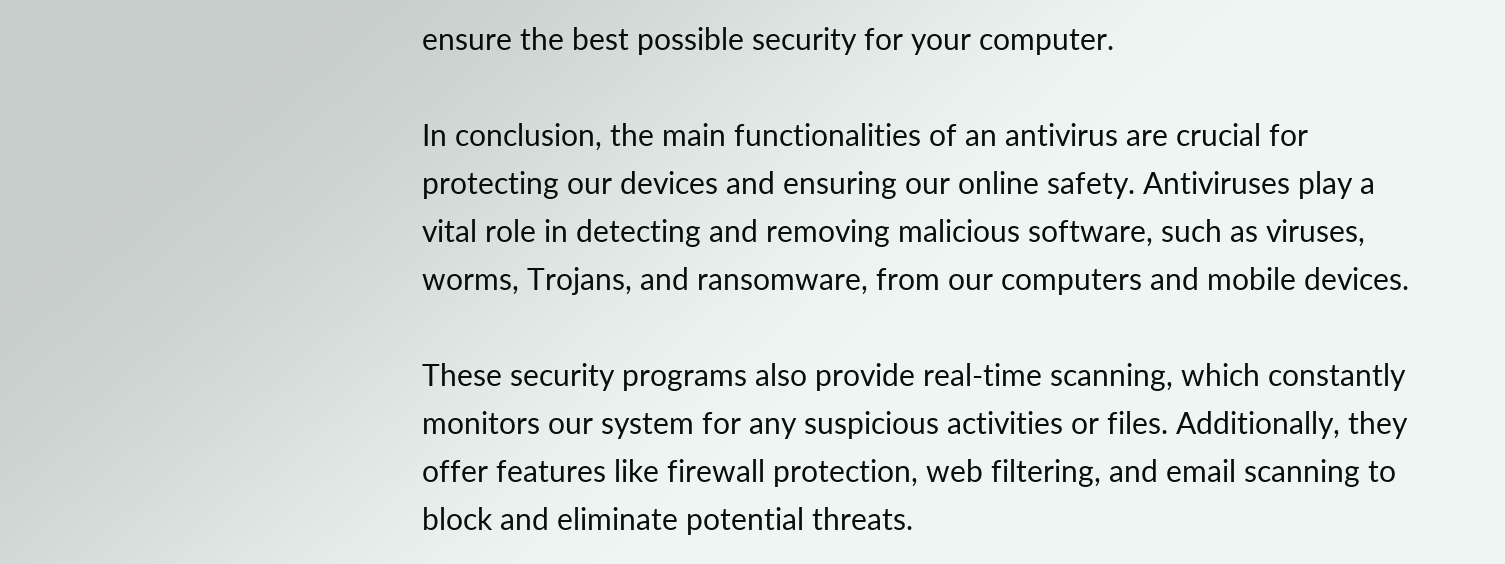ensure the best possible security for your computer.

In conclusion, the main functionalities of an antivirus are crucial for protecting our devices and ensuring our online safety. Antiviruses play a vital role in detecting and removing malicious software, such as viruses, worms, Trojans, and ransomware, from our computers and mobile devices.

These security programs also provide real-time scanning, which constantly monitors our system for any suspicious activities or files. Additionally, they offer features like firewall protection, web filtering, and email scanning to block and eliminate potential threats.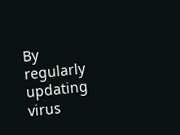By regularly updating virus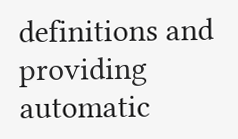definitions and providing automatic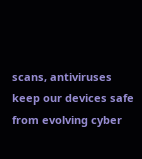scans, antiviruses keep our devices safe from evolving cyber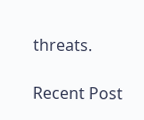threats.

Recent Post